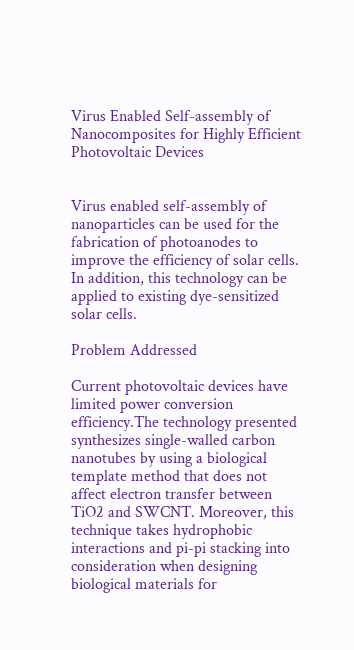Virus Enabled Self-assembly of Nanocomposites for Highly Efficient Photovoltaic Devices


Virus enabled self-assembly of nanoparticles can be used for the fabrication of photoanodes to improve the efficiency of solar cells. In addition, this technology can be applied to existing dye-sensitized solar cells.

Problem Addressed

Current photovoltaic devices have limited power conversion efficiency.The technology presented synthesizes single-walled carbon nanotubes by using a biological template method that does not affect electron transfer between TiO2 and SWCNT. Moreover, this technique takes hydrophobic interactions and pi-pi stacking into consideration when designing biological materials for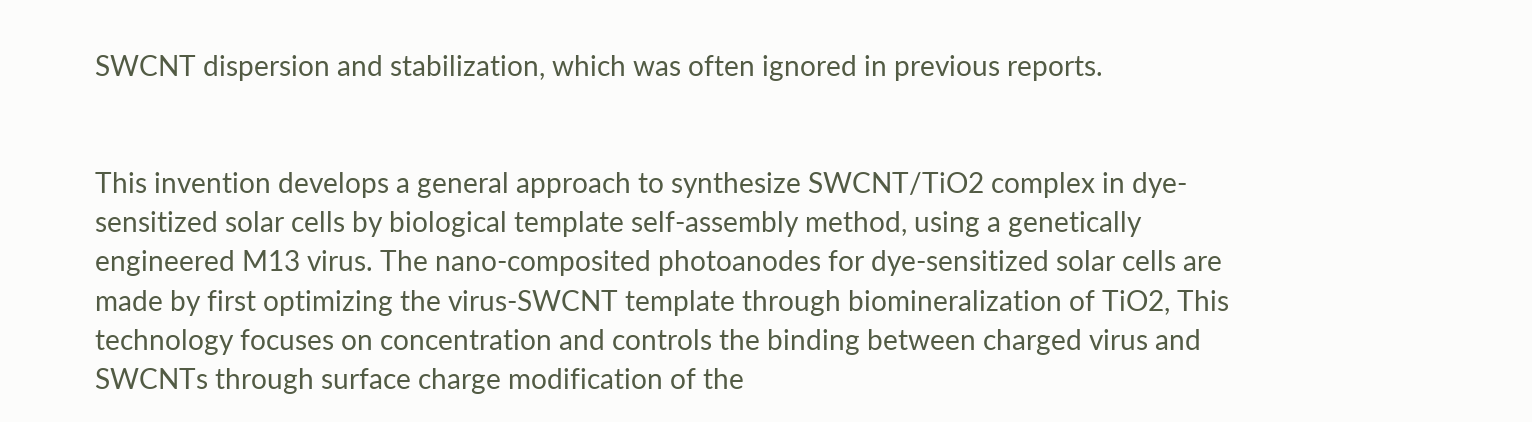SWCNT dispersion and stabilization, which was often ignored in previous reports.


This invention develops a general approach to synthesize SWCNT/TiO2 complex in dye-sensitized solar cells by biological template self-assembly method, using a genetically engineered M13 virus. The nano-composited photoanodes for dye-sensitized solar cells are made by first optimizing the virus-SWCNT template through biomineralization of TiO2, This technology focuses on concentration and controls the binding between charged virus and SWCNTs through surface charge modification of the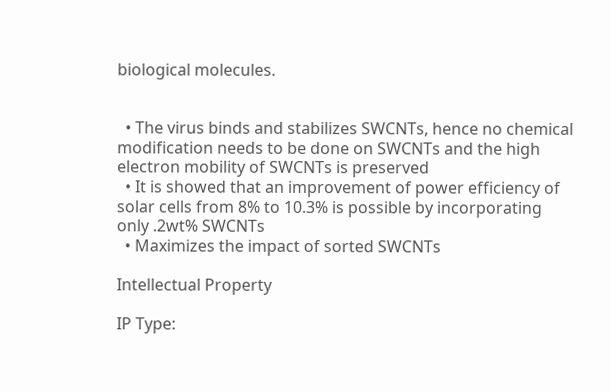biological molecules.


  • The virus binds and stabilizes SWCNTs, hence no chemical modification needs to be done on SWCNTs and the high electron mobility of SWCNTs is preserved
  • It is showed that an improvement of power efficiency of solar cells from 8% to 10.3% is possible by incorporating only .2wt% SWCNTs
  • Maximizes the impact of sorted SWCNTs

Intellectual Property

IP Type: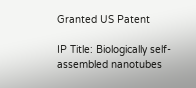Granted US Patent

IP Title: Biologically self-assembled nanotubes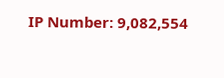IP Number: 9,082,554